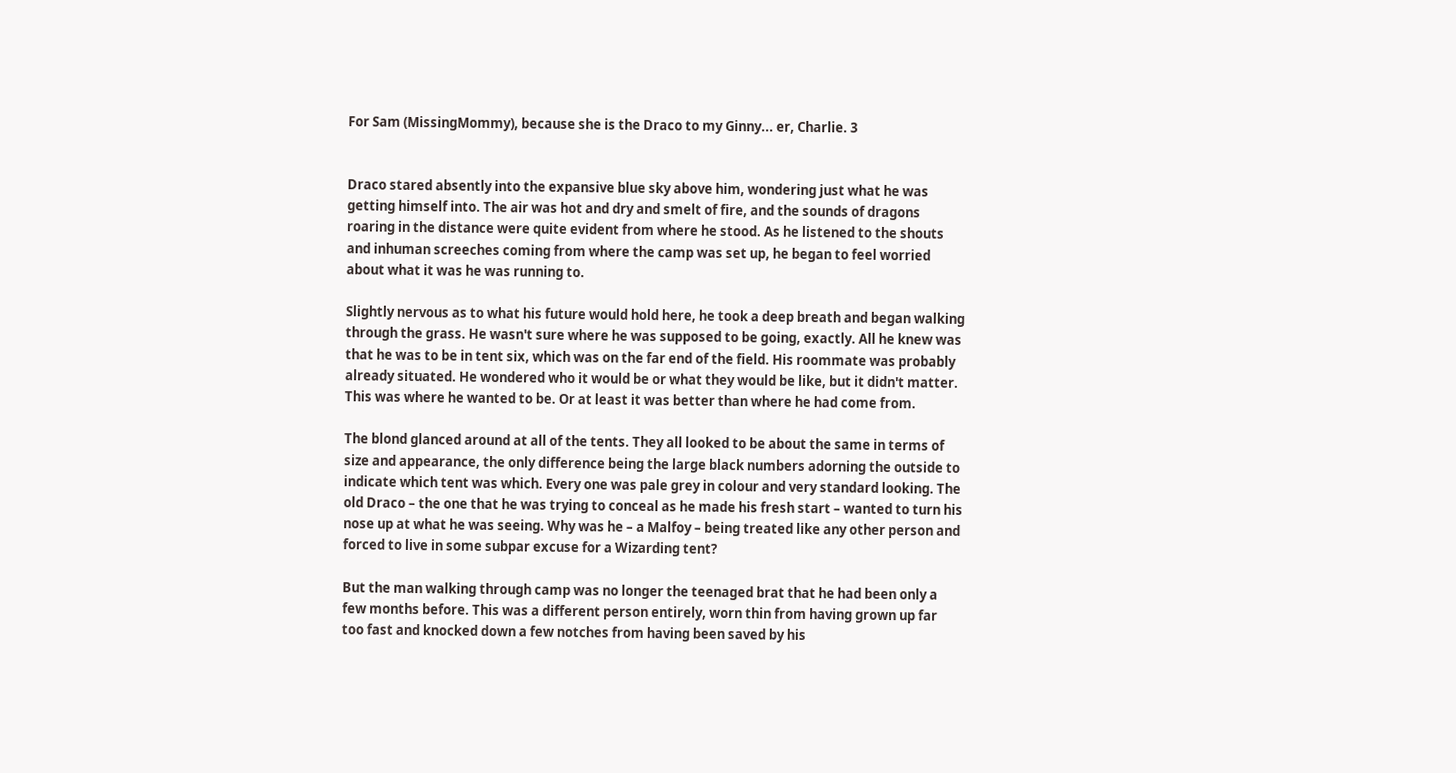For Sam (MissingMommy), because she is the Draco to my Ginny... er, Charlie. 3


Draco stared absently into the expansive blue sky above him, wondering just what he was getting himself into. The air was hot and dry and smelt of fire, and the sounds of dragons roaring in the distance were quite evident from where he stood. As he listened to the shouts and inhuman screeches coming from where the camp was set up, he began to feel worried about what it was he was running to.

Slightly nervous as to what his future would hold here, he took a deep breath and began walking through the grass. He wasn't sure where he was supposed to be going, exactly. All he knew was that he was to be in tent six, which was on the far end of the field. His roommate was probably already situated. He wondered who it would be or what they would be like, but it didn't matter. This was where he wanted to be. Or at least it was better than where he had come from.

The blond glanced around at all of the tents. They all looked to be about the same in terms of size and appearance, the only difference being the large black numbers adorning the outside to indicate which tent was which. Every one was pale grey in colour and very standard looking. The old Draco – the one that he was trying to conceal as he made his fresh start – wanted to turn his nose up at what he was seeing. Why was he – a Malfoy – being treated like any other person and forced to live in some subpar excuse for a Wizarding tent?

But the man walking through camp was no longer the teenaged brat that he had been only a few months before. This was a different person entirely, worn thin from having grown up far too fast and knocked down a few notches from having been saved by his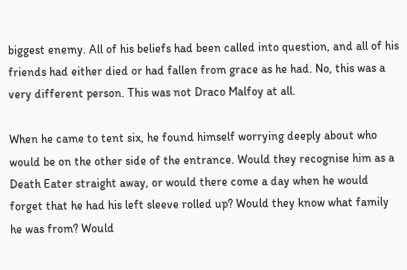biggest enemy. All of his beliefs had been called into question, and all of his friends had either died or had fallen from grace as he had. No, this was a very different person. This was not Draco Malfoy at all.

When he came to tent six, he found himself worrying deeply about who would be on the other side of the entrance. Would they recognise him as a Death Eater straight away, or would there come a day when he would forget that he had his left sleeve rolled up? Would they know what family he was from? Would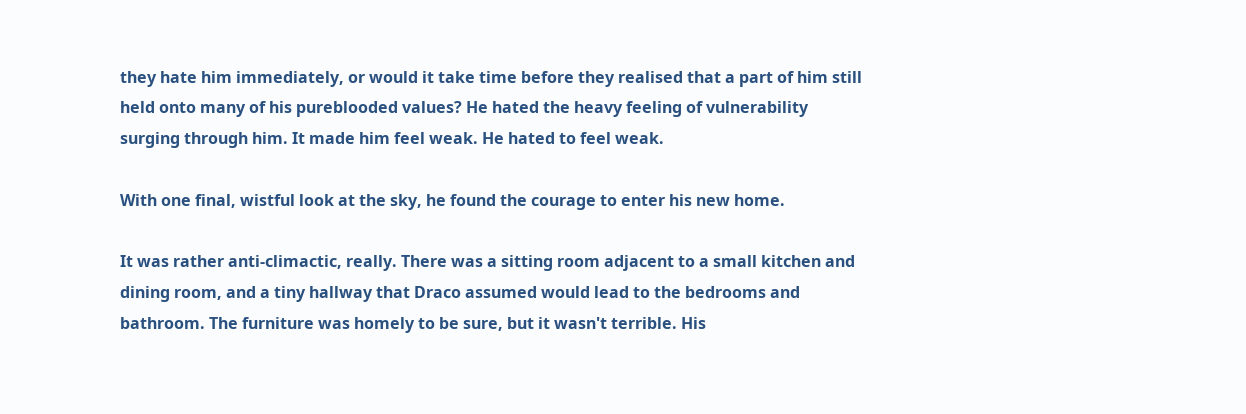they hate him immediately, or would it take time before they realised that a part of him still held onto many of his pureblooded values? He hated the heavy feeling of vulnerability surging through him. It made him feel weak. He hated to feel weak.

With one final, wistful look at the sky, he found the courage to enter his new home.

It was rather anti-climactic, really. There was a sitting room adjacent to a small kitchen and dining room, and a tiny hallway that Draco assumed would lead to the bedrooms and bathroom. The furniture was homely to be sure, but it wasn't terrible. His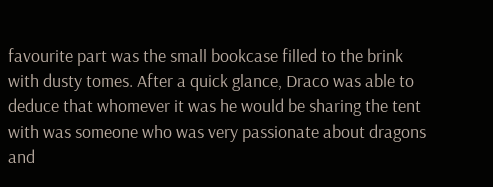favourite part was the small bookcase filled to the brink with dusty tomes. After a quick glance, Draco was able to deduce that whomever it was he would be sharing the tent with was someone who was very passionate about dragons and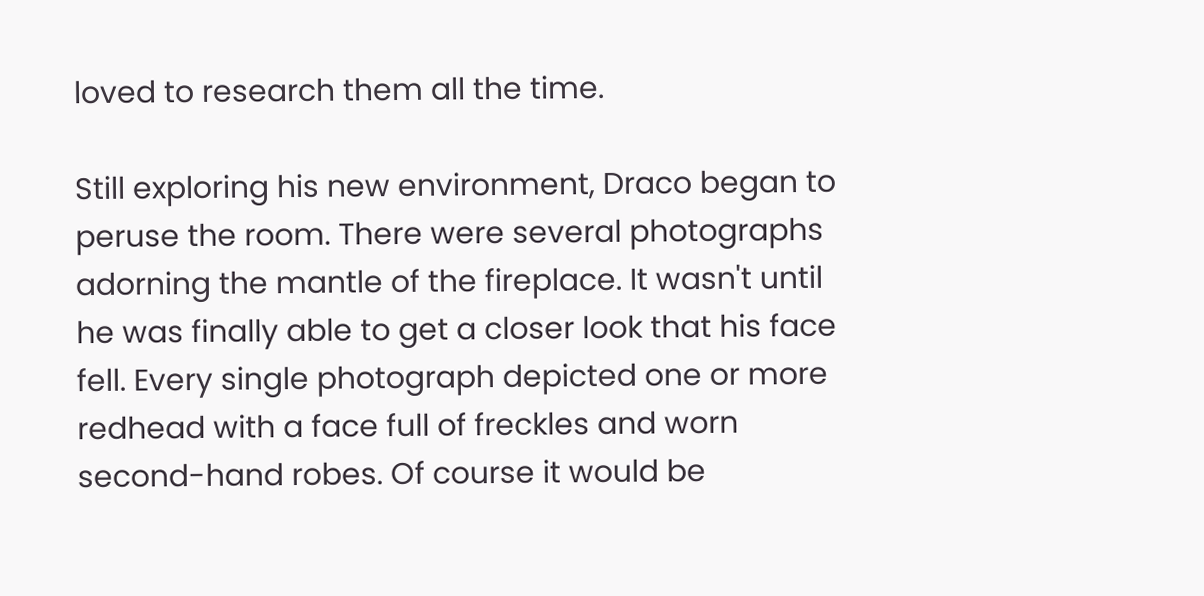loved to research them all the time.

Still exploring his new environment, Draco began to peruse the room. There were several photographs adorning the mantle of the fireplace. It wasn't until he was finally able to get a closer look that his face fell. Every single photograph depicted one or more redhead with a face full of freckles and worn second-hand robes. Of course it would be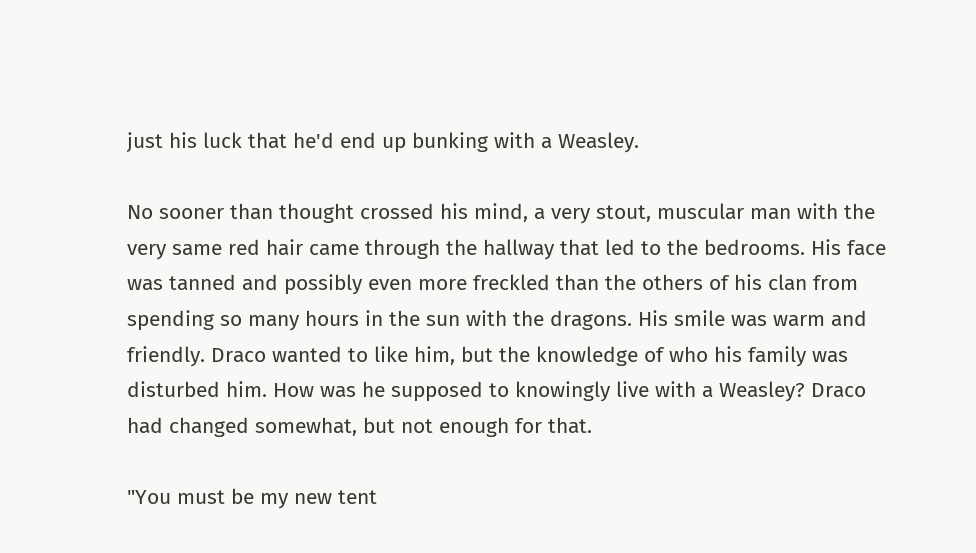just his luck that he'd end up bunking with a Weasley.

No sooner than thought crossed his mind, a very stout, muscular man with the very same red hair came through the hallway that led to the bedrooms. His face was tanned and possibly even more freckled than the others of his clan from spending so many hours in the sun with the dragons. His smile was warm and friendly. Draco wanted to like him, but the knowledge of who his family was disturbed him. How was he supposed to knowingly live with a Weasley? Draco had changed somewhat, but not enough for that.

"You must be my new tent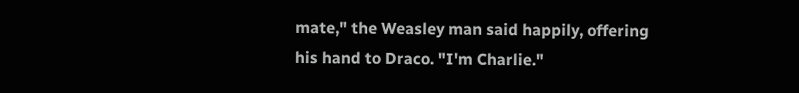mate," the Weasley man said happily, offering his hand to Draco. "I'm Charlie."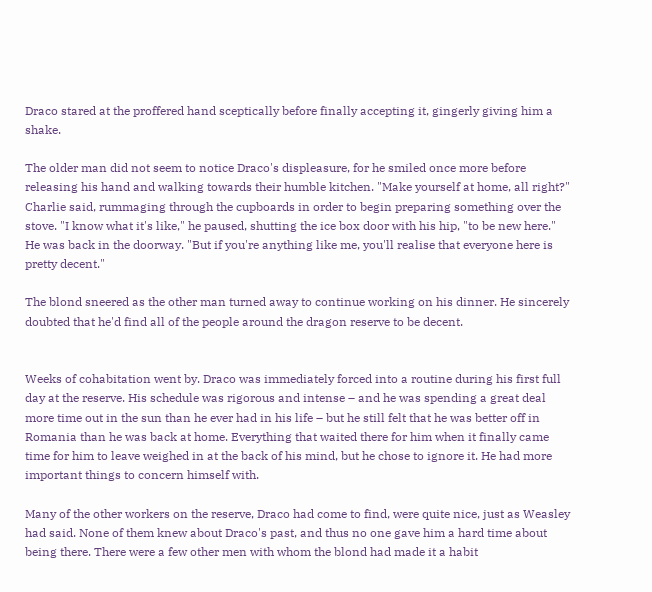Draco stared at the proffered hand sceptically before finally accepting it, gingerly giving him a shake.

The older man did not seem to notice Draco's displeasure, for he smiled once more before releasing his hand and walking towards their humble kitchen. "Make yourself at home, all right?" Charlie said, rummaging through the cupboards in order to begin preparing something over the stove. "I know what it's like," he paused, shutting the ice box door with his hip, "to be new here." He was back in the doorway. "But if you're anything like me, you'll realise that everyone here is pretty decent."

The blond sneered as the other man turned away to continue working on his dinner. He sincerely doubted that he'd find all of the people around the dragon reserve to be decent.


Weeks of cohabitation went by. Draco was immediately forced into a routine during his first full day at the reserve. His schedule was rigorous and intense – and he was spending a great deal more time out in the sun than he ever had in his life – but he still felt that he was better off in Romania than he was back at home. Everything that waited there for him when it finally came time for him to leave weighed in at the back of his mind, but he chose to ignore it. He had more important things to concern himself with.

Many of the other workers on the reserve, Draco had come to find, were quite nice, just as Weasley had said. None of them knew about Draco's past, and thus no one gave him a hard time about being there. There were a few other men with whom the blond had made it a habit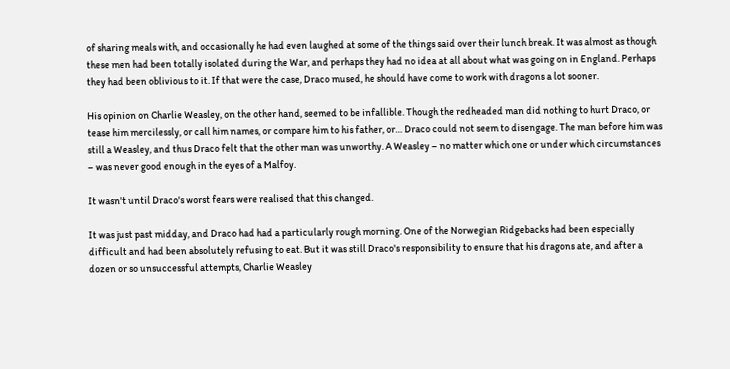of sharing meals with, and occasionally he had even laughed at some of the things said over their lunch break. It was almost as though these men had been totally isolated during the War, and perhaps they had no idea at all about what was going on in England. Perhaps they had been oblivious to it. If that were the case, Draco mused, he should have come to work with dragons a lot sooner.

His opinion on Charlie Weasley, on the other hand, seemed to be infallible. Though the redheaded man did nothing to hurt Draco, or tease him mercilessly, or call him names, or compare him to his father, or… Draco could not seem to disengage. The man before him was still a Weasley, and thus Draco felt that the other man was unworthy. A Weasley – no matter which one or under which circumstances – was never good enough in the eyes of a Malfoy.

It wasn't until Draco's worst fears were realised that this changed.

It was just past midday, and Draco had had a particularly rough morning. One of the Norwegian Ridgebacks had been especially difficult and had been absolutely refusing to eat. But it was still Draco's responsibility to ensure that his dragons ate, and after a dozen or so unsuccessful attempts, Charlie Weasley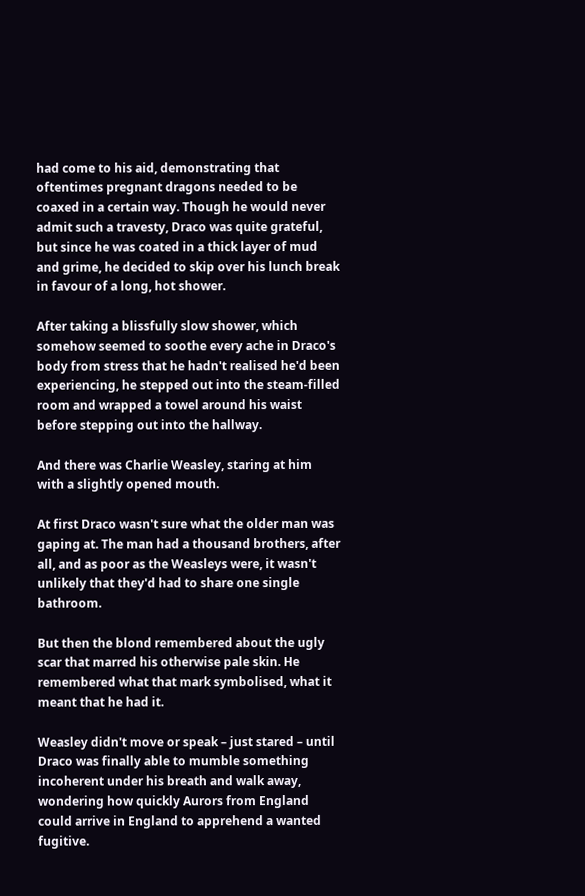had come to his aid, demonstrating that oftentimes pregnant dragons needed to be coaxed in a certain way. Though he would never admit such a travesty, Draco was quite grateful, but since he was coated in a thick layer of mud and grime, he decided to skip over his lunch break in favour of a long, hot shower.

After taking a blissfully slow shower, which somehow seemed to soothe every ache in Draco's body from stress that he hadn't realised he'd been experiencing, he stepped out into the steam-filled room and wrapped a towel around his waist before stepping out into the hallway.

And there was Charlie Weasley, staring at him with a slightly opened mouth.

At first Draco wasn't sure what the older man was gaping at. The man had a thousand brothers, after all, and as poor as the Weasleys were, it wasn't unlikely that they'd had to share one single bathroom.

But then the blond remembered about the ugly scar that marred his otherwise pale skin. He remembered what that mark symbolised, what it meant that he had it.

Weasley didn't move or speak – just stared – until Draco was finally able to mumble something incoherent under his breath and walk away, wondering how quickly Aurors from England could arrive in England to apprehend a wanted fugitive.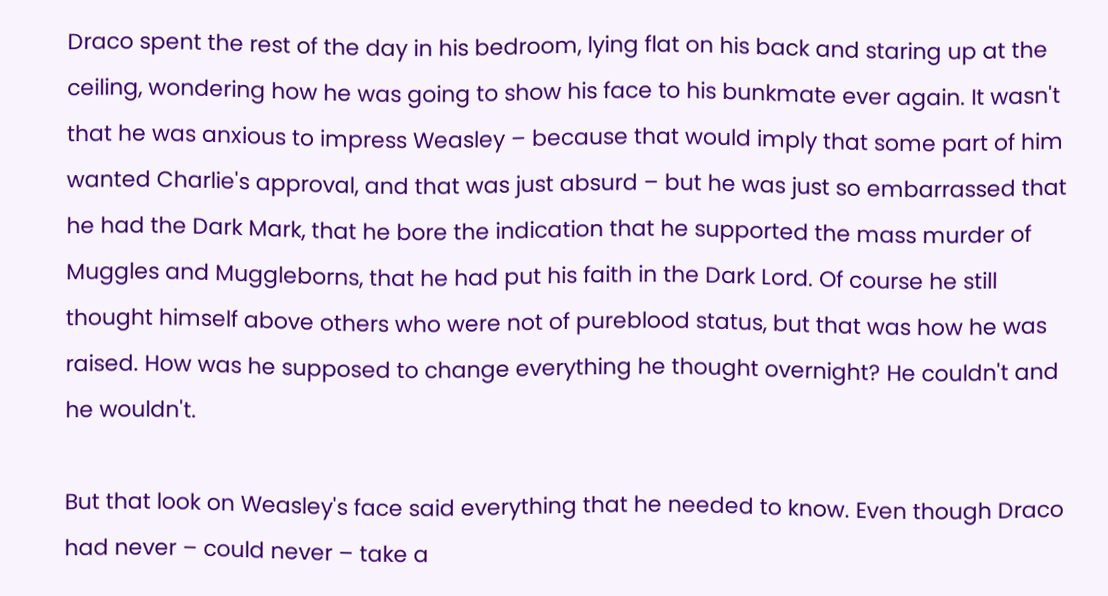Draco spent the rest of the day in his bedroom, lying flat on his back and staring up at the ceiling, wondering how he was going to show his face to his bunkmate ever again. It wasn't that he was anxious to impress Weasley – because that would imply that some part of him wanted Charlie's approval, and that was just absurd – but he was just so embarrassed that he had the Dark Mark, that he bore the indication that he supported the mass murder of Muggles and Muggleborns, that he had put his faith in the Dark Lord. Of course he still thought himself above others who were not of pureblood status, but that was how he was raised. How was he supposed to change everything he thought overnight? He couldn't and he wouldn't.

But that look on Weasley's face said everything that he needed to know. Even though Draco had never – could never – take a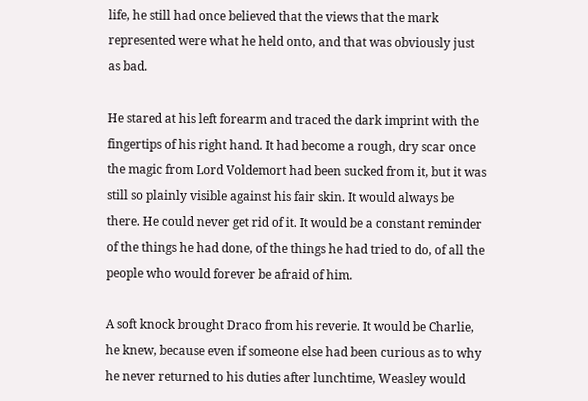life, he still had once believed that the views that the mark represented were what he held onto, and that was obviously just as bad.

He stared at his left forearm and traced the dark imprint with the fingertips of his right hand. It had become a rough, dry scar once the magic from Lord Voldemort had been sucked from it, but it was still so plainly visible against his fair skin. It would always be there. He could never get rid of it. It would be a constant reminder of the things he had done, of the things he had tried to do, of all the people who would forever be afraid of him.

A soft knock brought Draco from his reverie. It would be Charlie, he knew, because even if someone else had been curious as to why he never returned to his duties after lunchtime, Weasley would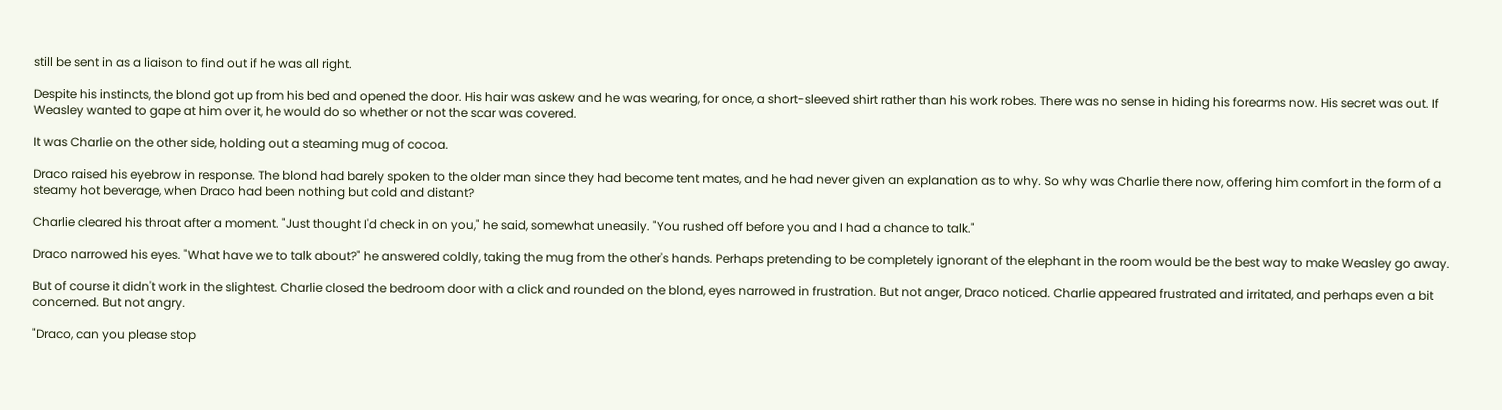still be sent in as a liaison to find out if he was all right.

Despite his instincts, the blond got up from his bed and opened the door. His hair was askew and he was wearing, for once, a short-sleeved shirt rather than his work robes. There was no sense in hiding his forearms now. His secret was out. If Weasley wanted to gape at him over it, he would do so whether or not the scar was covered.

It was Charlie on the other side, holding out a steaming mug of cocoa.

Draco raised his eyebrow in response. The blond had barely spoken to the older man since they had become tent mates, and he had never given an explanation as to why. So why was Charlie there now, offering him comfort in the form of a steamy hot beverage, when Draco had been nothing but cold and distant?

Charlie cleared his throat after a moment. "Just thought I'd check in on you," he said, somewhat uneasily. "You rushed off before you and I had a chance to talk."

Draco narrowed his eyes. "What have we to talk about?" he answered coldly, taking the mug from the other's hands. Perhaps pretending to be completely ignorant of the elephant in the room would be the best way to make Weasley go away.

But of course it didn't work in the slightest. Charlie closed the bedroom door with a click and rounded on the blond, eyes narrowed in frustration. But not anger, Draco noticed. Charlie appeared frustrated and irritated, and perhaps even a bit concerned. But not angry.

"Draco, can you please stop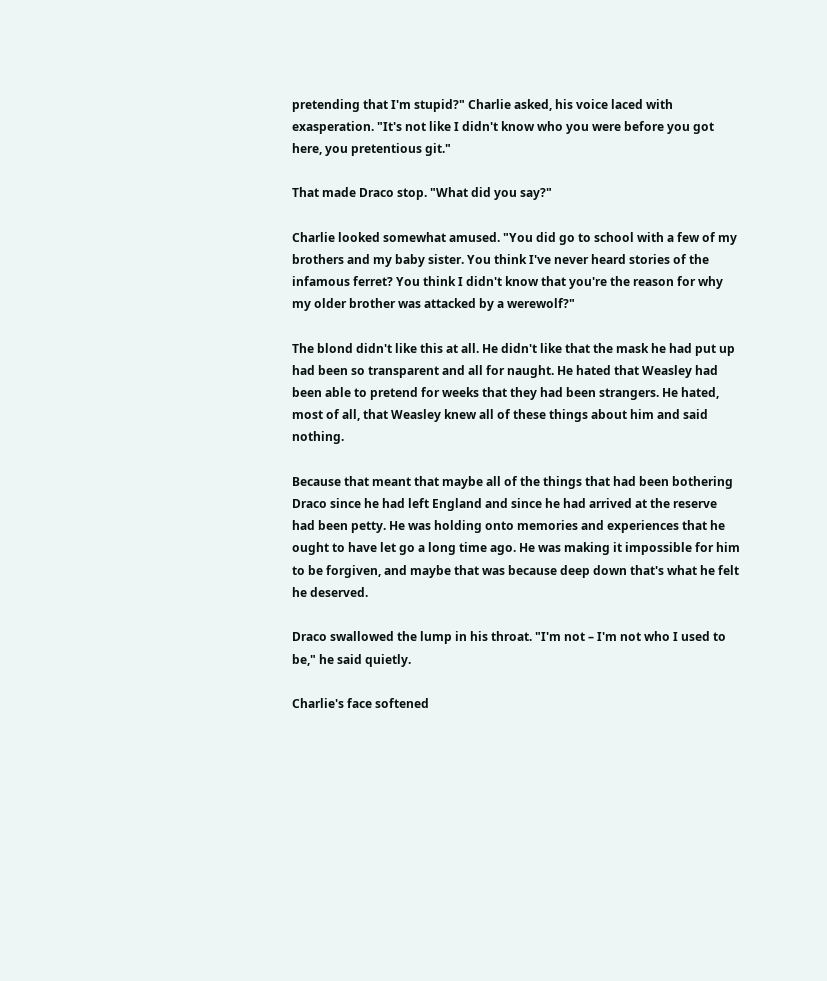pretending that I'm stupid?" Charlie asked, his voice laced with exasperation. "It's not like I didn't know who you were before you got here, you pretentious git."

That made Draco stop. "What did you say?"

Charlie looked somewhat amused. "You did go to school with a few of my brothers and my baby sister. You think I've never heard stories of the infamous ferret? You think I didn't know that you're the reason for why my older brother was attacked by a werewolf?"

The blond didn't like this at all. He didn't like that the mask he had put up had been so transparent and all for naught. He hated that Weasley had been able to pretend for weeks that they had been strangers. He hated, most of all, that Weasley knew all of these things about him and said nothing.

Because that meant that maybe all of the things that had been bothering Draco since he had left England and since he had arrived at the reserve had been petty. He was holding onto memories and experiences that he ought to have let go a long time ago. He was making it impossible for him to be forgiven, and maybe that was because deep down that's what he felt he deserved.

Draco swallowed the lump in his throat. "I'm not – I'm not who I used to be," he said quietly.

Charlie's face softened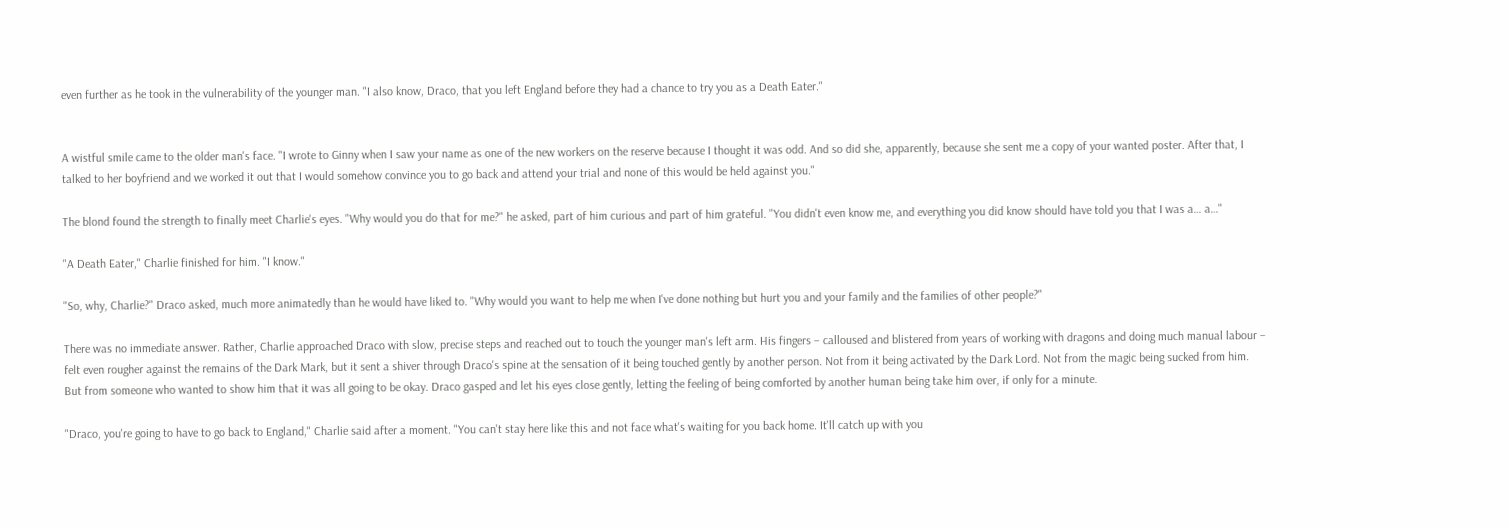even further as he took in the vulnerability of the younger man. "I also know, Draco, that you left England before they had a chance to try you as a Death Eater."


A wistful smile came to the older man's face. "I wrote to Ginny when I saw your name as one of the new workers on the reserve because I thought it was odd. And so did she, apparently, because she sent me a copy of your wanted poster. After that, I talked to her boyfriend and we worked it out that I would somehow convince you to go back and attend your trial and none of this would be held against you."

The blond found the strength to finally meet Charlie's eyes. "Why would you do that for me?" he asked, part of him curious and part of him grateful. "You didn't even know me, and everything you did know should have told you that I was a… a…"

"A Death Eater," Charlie finished for him. "I know."

"So, why, Charlie?" Draco asked, much more animatedly than he would have liked to. "Why would you want to help me when I've done nothing but hurt you and your family and the families of other people?"

There was no immediate answer. Rather, Charlie approached Draco with slow, precise steps and reached out to touch the younger man's left arm. His fingers – calloused and blistered from years of working with dragons and doing much manual labour – felt even rougher against the remains of the Dark Mark, but it sent a shiver through Draco's spine at the sensation of it being touched gently by another person. Not from it being activated by the Dark Lord. Not from the magic being sucked from him. But from someone who wanted to show him that it was all going to be okay. Draco gasped and let his eyes close gently, letting the feeling of being comforted by another human being take him over, if only for a minute.

"Draco, you're going to have to go back to England," Charlie said after a moment. "You can't stay here like this and not face what's waiting for you back home. It'll catch up with you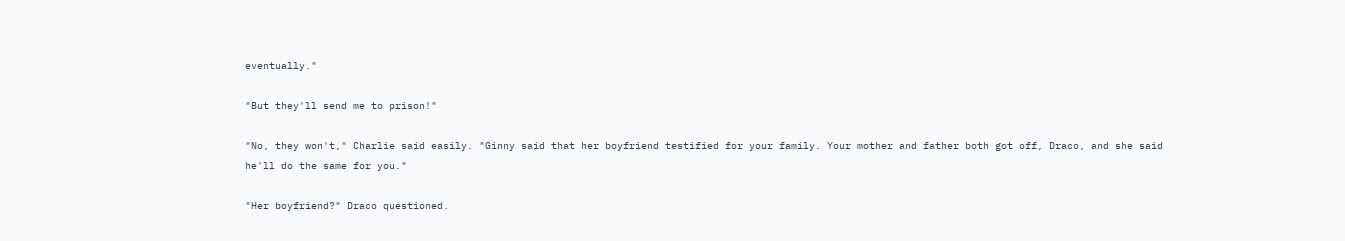eventually."

"But they'll send me to prison!"

"No, they won't," Charlie said easily. "Ginny said that her boyfriend testified for your family. Your mother and father both got off, Draco, and she said he'll do the same for you."

"Her boyfriend?" Draco questioned.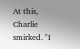At this, Charlie smirked. "I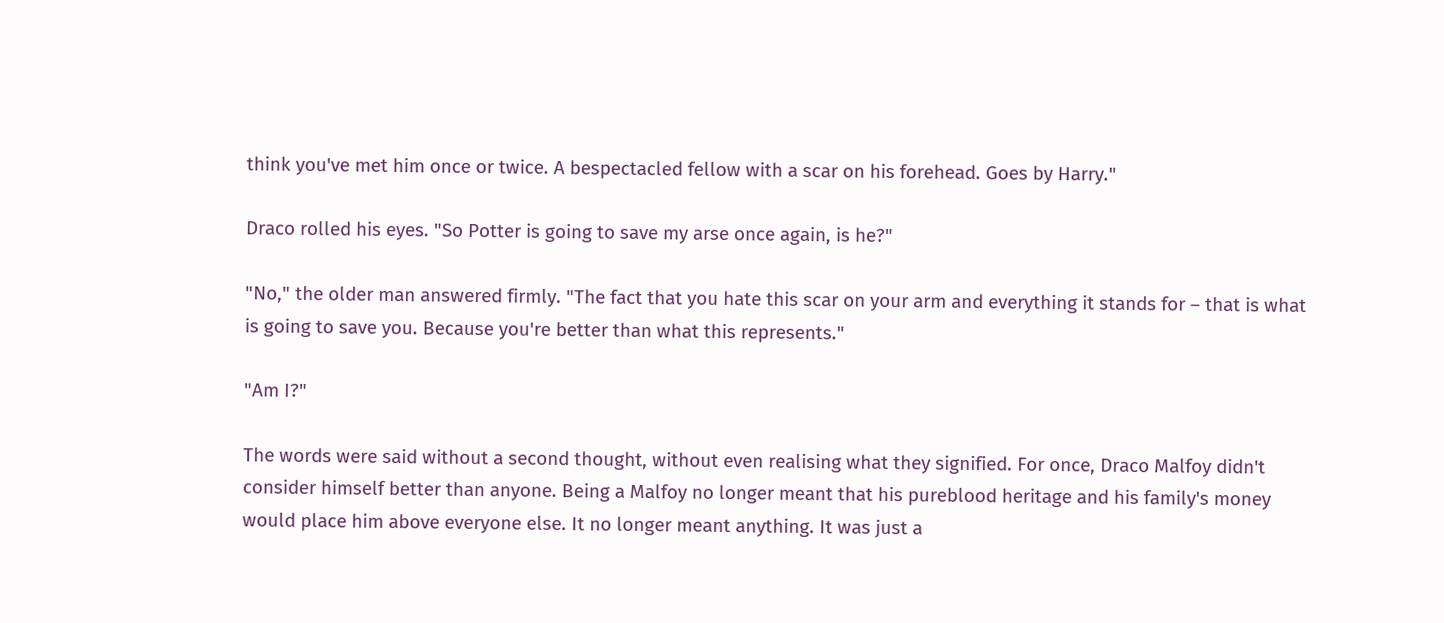think you've met him once or twice. A bespectacled fellow with a scar on his forehead. Goes by Harry."

Draco rolled his eyes. "So Potter is going to save my arse once again, is he?"

"No," the older man answered firmly. "The fact that you hate this scar on your arm and everything it stands for – that is what is going to save you. Because you're better than what this represents."

"Am I?"

The words were said without a second thought, without even realising what they signified. For once, Draco Malfoy didn't consider himself better than anyone. Being a Malfoy no longer meant that his pureblood heritage and his family's money would place him above everyone else. It no longer meant anything. It was just a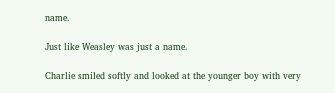name.

Just like Weasley was just a name.

Charlie smiled softly and looked at the younger boy with very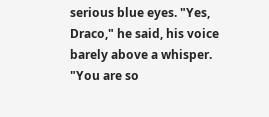serious blue eyes. "Yes, Draco," he said, his voice barely above a whisper. "You are so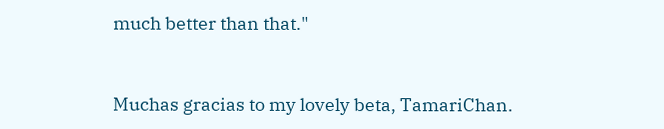much better than that."


Muchas gracias to my lovely beta, TamariChan.